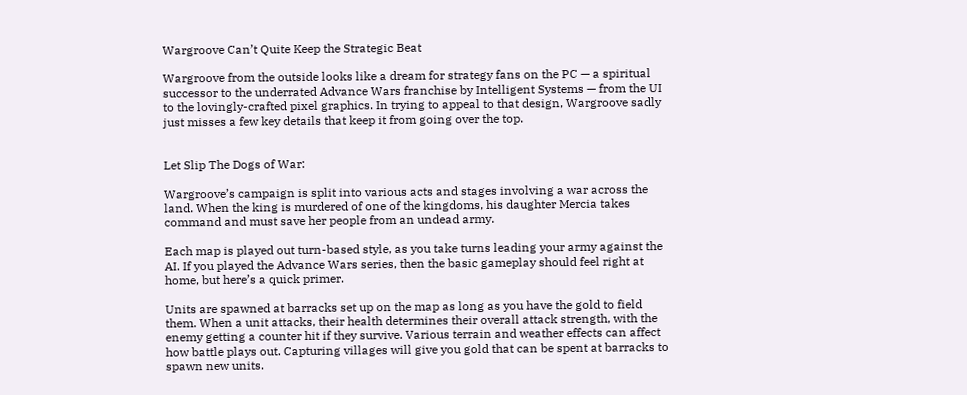Wargroove Can’t Quite Keep the Strategic Beat

Wargroove from the outside looks like a dream for strategy fans on the PC — a spiritual successor to the underrated Advance Wars franchise by Intelligent Systems — from the UI to the lovingly-crafted pixel graphics. In trying to appeal to that design, Wargroove sadly just misses a few key details that keep it from going over the top.


Let Slip The Dogs of War:

Wargroove’s campaign is split into various acts and stages involving a war across the land. When the king is murdered of one of the kingdoms, his daughter Mercia takes command and must save her people from an undead army.

Each map is played out turn-based style, as you take turns leading your army against the AI. If you played the Advance Wars series, then the basic gameplay should feel right at home, but here’s a quick primer.

Units are spawned at barracks set up on the map as long as you have the gold to field them. When a unit attacks, their health determines their overall attack strength, with the enemy getting a counter hit if they survive. Various terrain and weather effects can affect how battle plays out. Capturing villages will give you gold that can be spent at barracks to spawn new units.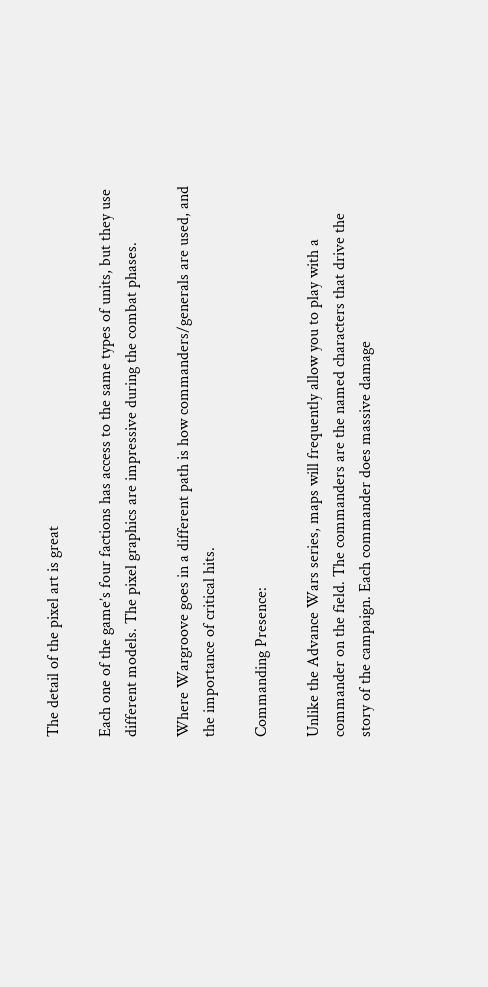The detail of the pixel art is great

Each one of the game’s four factions has access to the same types of units, but they use different models. The pixel graphics are impressive during the combat phases.

Where Wargroove goes in a different path is how commanders/generals are used, and the importance of critical hits.

Commanding Presence:

Unlike the Advance Wars series, maps will frequently allow you to play with a commander on the field. The commanders are the named characters that drive the story of the campaign. Each commander does massive damage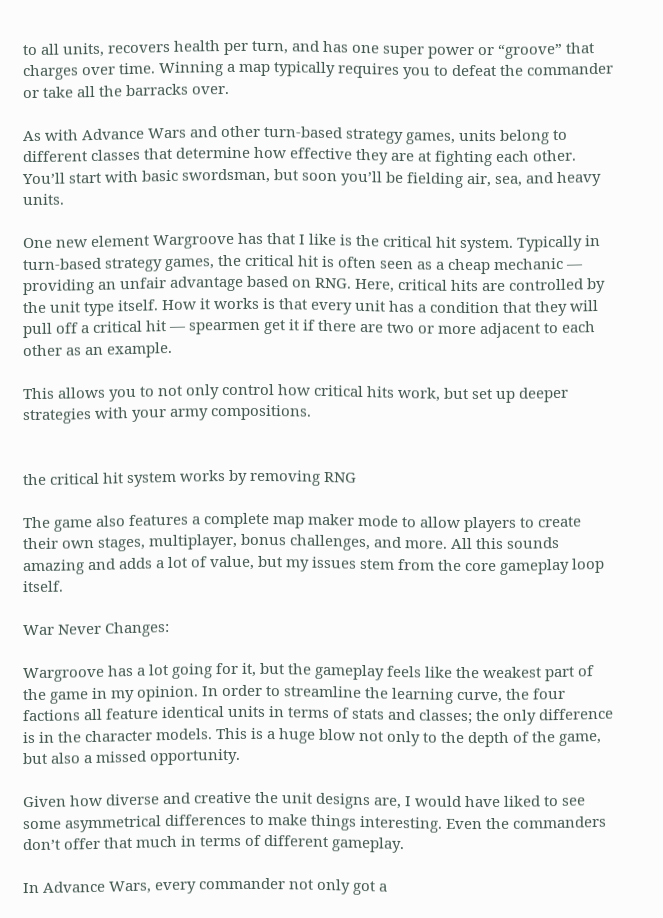to all units, recovers health per turn, and has one super power or “groove” that charges over time. Winning a map typically requires you to defeat the commander or take all the barracks over.

As with Advance Wars and other turn-based strategy games, units belong to different classes that determine how effective they are at fighting each other. You’ll start with basic swordsman, but soon you’ll be fielding air, sea, and heavy units.

One new element Wargroove has that I like is the critical hit system. Typically in turn-based strategy games, the critical hit is often seen as a cheap mechanic — providing an unfair advantage based on RNG. Here, critical hits are controlled by the unit type itself. How it works is that every unit has a condition that they will pull off a critical hit — spearmen get it if there are two or more adjacent to each other as an example.

This allows you to not only control how critical hits work, but set up deeper strategies with your army compositions.


the critical hit system works by removing RNG

The game also features a complete map maker mode to allow players to create their own stages, multiplayer, bonus challenges, and more. All this sounds amazing and adds a lot of value, but my issues stem from the core gameplay loop itself.

War Never Changes:

Wargroove has a lot going for it, but the gameplay feels like the weakest part of the game in my opinion. In order to streamline the learning curve, the four factions all feature identical units in terms of stats and classes; the only difference is in the character models. This is a huge blow not only to the depth of the game, but also a missed opportunity.

Given how diverse and creative the unit designs are, I would have liked to see some asymmetrical differences to make things interesting. Even the commanders don’t offer that much in terms of different gameplay.

In Advance Wars, every commander not only got a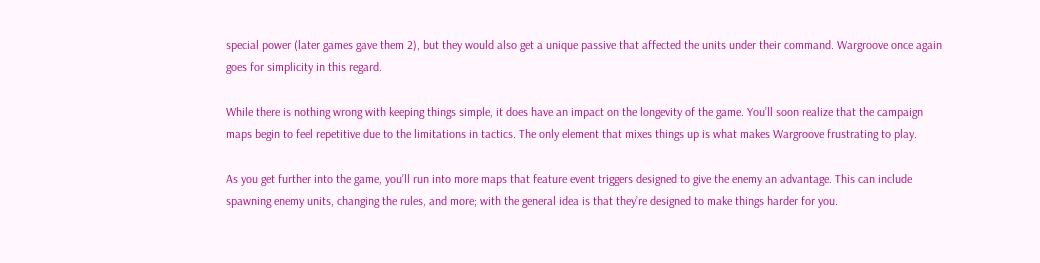special power (later games gave them 2), but they would also get a unique passive that affected the units under their command. Wargroove once again goes for simplicity in this regard.

While there is nothing wrong with keeping things simple, it does have an impact on the longevity of the game. You’ll soon realize that the campaign maps begin to feel repetitive due to the limitations in tactics. The only element that mixes things up is what makes Wargroove frustrating to play.

As you get further into the game, you’ll run into more maps that feature event triggers designed to give the enemy an advantage. This can include spawning enemy units, changing the rules, and more; with the general idea is that they’re designed to make things harder for you.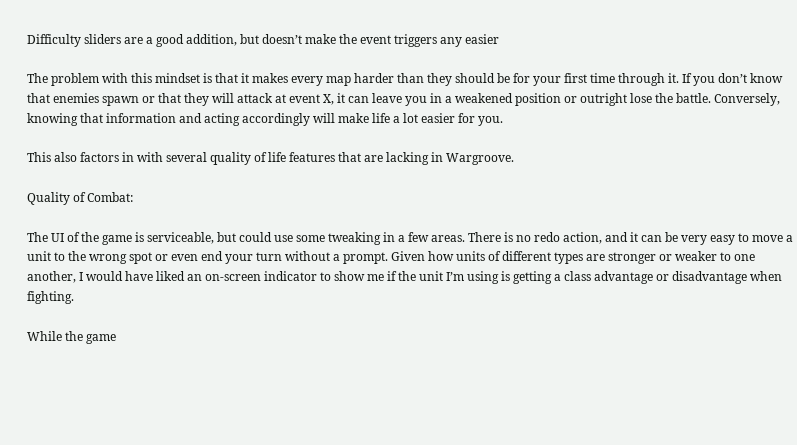Difficulty sliders are a good addition, but doesn’t make the event triggers any easier

The problem with this mindset is that it makes every map harder than they should be for your first time through it. If you don’t know that enemies spawn or that they will attack at event X, it can leave you in a weakened position or outright lose the battle. Conversely, knowing that information and acting accordingly will make life a lot easier for you.

This also factors in with several quality of life features that are lacking in Wargroove.

Quality of Combat:

The UI of the game is serviceable, but could use some tweaking in a few areas. There is no redo action, and it can be very easy to move a unit to the wrong spot or even end your turn without a prompt. Given how units of different types are stronger or weaker to one another, I would have liked an on-screen indicator to show me if the unit I’m using is getting a class advantage or disadvantage when fighting.

While the game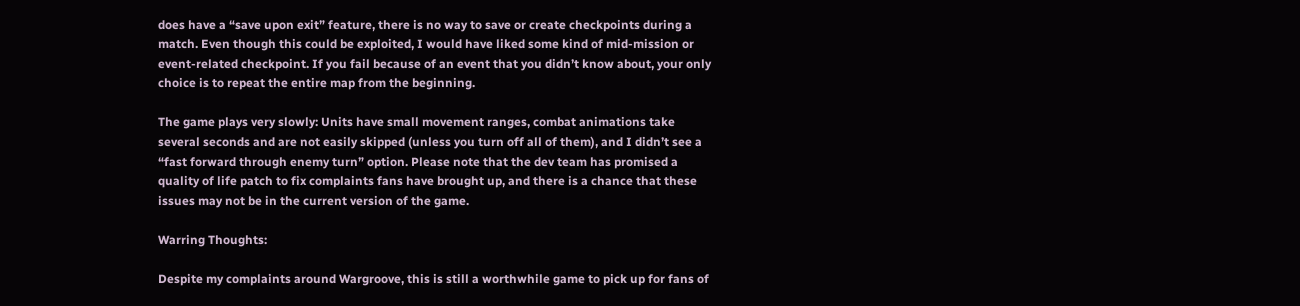does have a “save upon exit” feature, there is no way to save or create checkpoints during a match. Even though this could be exploited, I would have liked some kind of mid-mission or event-related checkpoint. If you fail because of an event that you didn’t know about, your only choice is to repeat the entire map from the beginning.

The game plays very slowly: Units have small movement ranges, combat animations take several seconds and are not easily skipped (unless you turn off all of them), and I didn’t see a “fast forward through enemy turn” option. Please note that the dev team has promised a quality of life patch to fix complaints fans have brought up, and there is a chance that these issues may not be in the current version of the game.

Warring Thoughts:

Despite my complaints around Wargroove, this is still a worthwhile game to pick up for fans of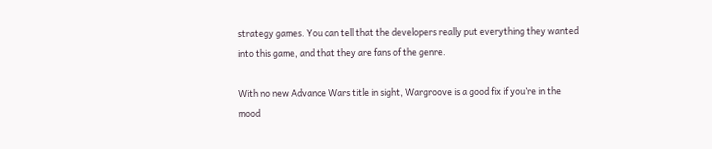strategy games. You can tell that the developers really put everything they wanted into this game, and that they are fans of the genre.

With no new Advance Wars title in sight, Wargroove is a good fix if you’re in the mood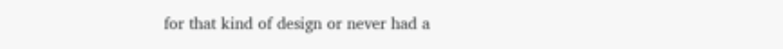for that kind of design or never had a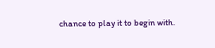chance to play it to begin with.